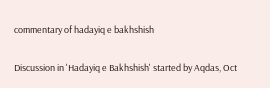commentary of hadayiq e bakhshish

Discussion in 'Hadayiq e Bakhshish' started by Aqdas, Oct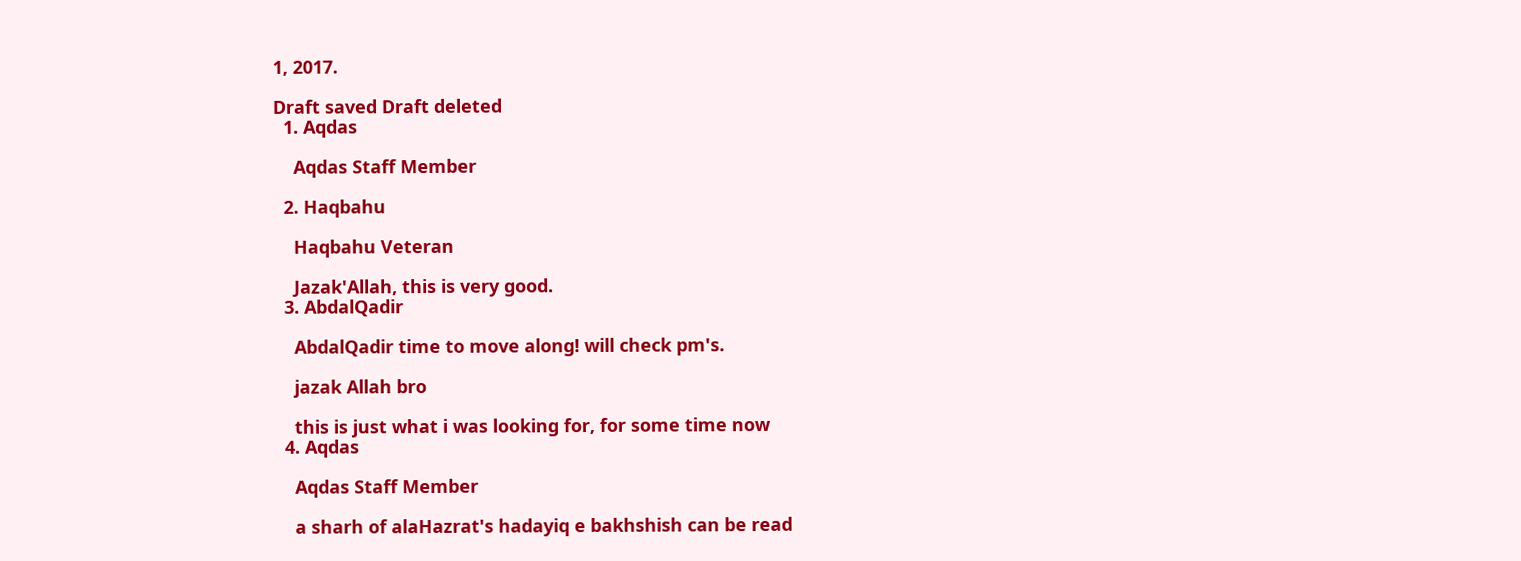1, 2017.

Draft saved Draft deleted
  1. Aqdas

    Aqdas Staff Member

  2. Haqbahu

    Haqbahu Veteran

    Jazak'Allah, this is very good.
  3. AbdalQadir

    AbdalQadir time to move along! will check pm's.

    jazak Allah bro

    this is just what i was looking for, for some time now
  4. Aqdas

    Aqdas Staff Member

    a sharh of alaHazrat's hadayiq e bakhshish can be read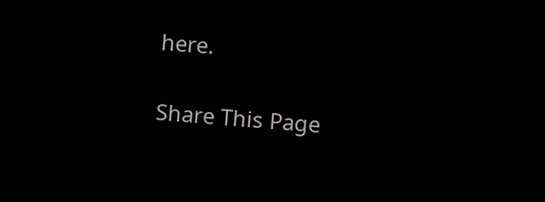here.

Share This Page